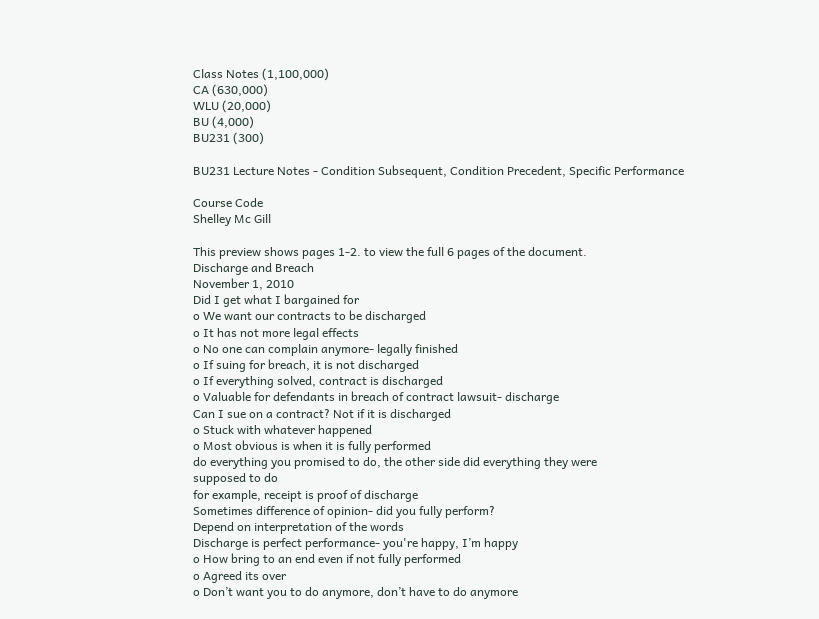Class Notes (1,100,000)
CA (630,000)
WLU (20,000)
BU (4,000)
BU231 (300)

BU231 Lecture Notes - Condition Subsequent, Condition Precedent, Specific Performance

Course Code
Shelley Mc Gill

This preview shows pages 1-2. to view the full 6 pages of the document.
Discharge and Breach
November 1, 2010
Did I get what I bargained for
o We want our contracts to be discharged
o It has not more legal effects
o No one can complain anymore- legally finished
o If suing for breach, it is not discharged
o If everything solved, contract is discharged
o Valuable for defendants in breach of contract lawsuit- discharge
Can I sue on a contract? Not if it is discharged
o Stuck with whatever happened
o Most obvious is when it is fully performed
do everything you promised to do, the other side did everything they were
supposed to do
for example, receipt is proof of discharge
Sometimes difference of opinion- did you fully perform?
Depend on interpretation of the words
Discharge is perfect performance- you're happy, I’m happy
o How bring to an end even if not fully performed
o Agreed its over
o Don’t want you to do anymore, don’t have to do anymore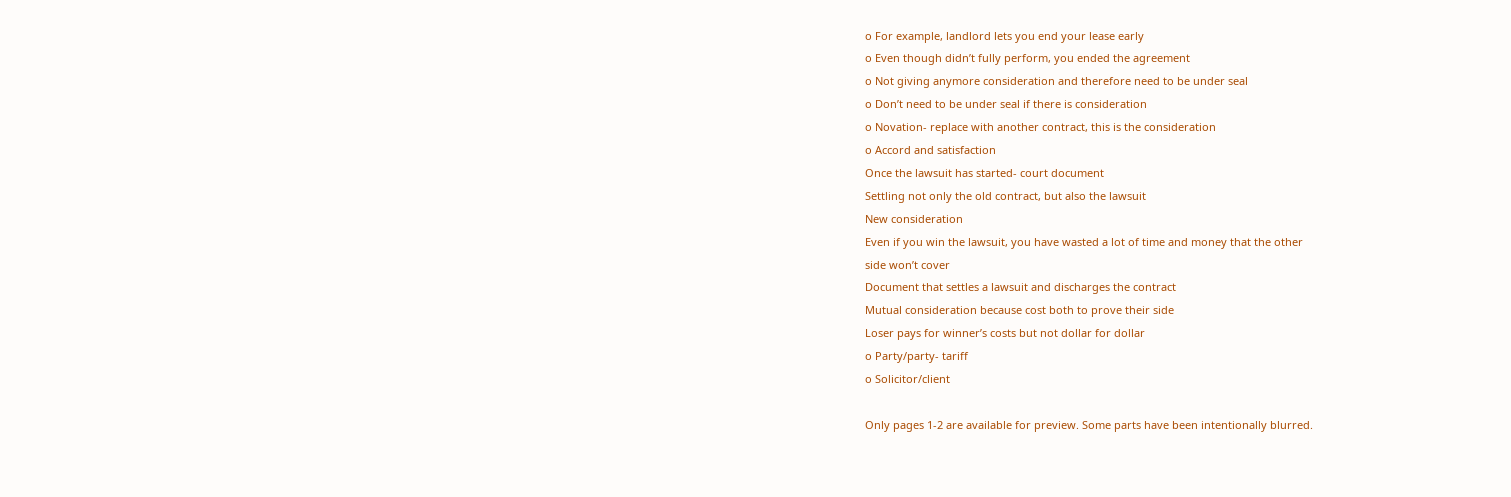o For example, landlord lets you end your lease early
o Even though didn’t fully perform, you ended the agreement
o Not giving anymore consideration and therefore need to be under seal
o Don’t need to be under seal if there is consideration
o Novation- replace with another contract, this is the consideration
o Accord and satisfaction
Once the lawsuit has started- court document
Settling not only the old contract, but also the lawsuit
New consideration
Even if you win the lawsuit, you have wasted a lot of time and money that the other
side won’t cover
Document that settles a lawsuit and discharges the contract
Mutual consideration because cost both to prove their side
Loser pays for winner’s costs but not dollar for dollar
o Party/party- tariff
o Solicitor/client

Only pages 1-2 are available for preview. Some parts have been intentionally blurred.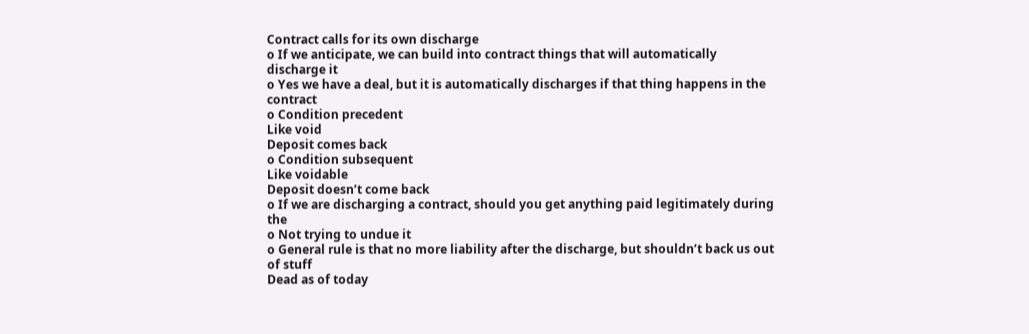Contract calls for its own discharge
o If we anticipate, we can build into contract things that will automatically discharge it
o Yes we have a deal, but it is automatically discharges if that thing happens in the contract
o Condition precedent
Like void
Deposit comes back
o Condition subsequent
Like voidable
Deposit doesn’t come back
o If we are discharging a contract, should you get anything paid legitimately during the
o Not trying to undue it
o General rule is that no more liability after the discharge, but shouldn’t back us out of stuff
Dead as of today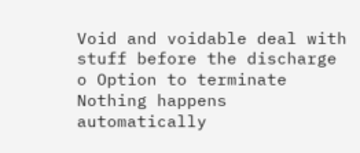Void and voidable deal with stuff before the discharge
o Option to terminate
Nothing happens automatically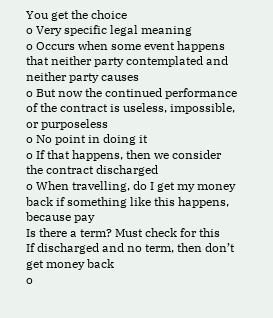You get the choice
o Very specific legal meaning
o Occurs when some event happens that neither party contemplated and neither party causes
o But now the continued performance of the contract is useless, impossible, or purposeless
o No point in doing it
o If that happens, then we consider the contract discharged
o When travelling, do I get my money back if something like this happens, because pay
Is there a term? Must check for this
If discharged and no term, then don’t get money back
o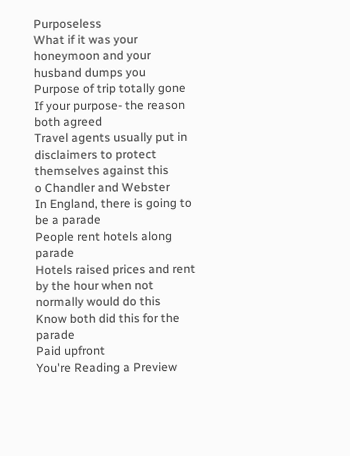Purposeless
What if it was your honeymoon and your husband dumps you
Purpose of trip totally gone
If your purpose- the reason both agreed
Travel agents usually put in disclaimers to protect themselves against this
o Chandler and Webster
In England, there is going to be a parade
People rent hotels along parade
Hotels raised prices and rent by the hour when not normally would do this
Know both did this for the parade
Paid upfront
You're Reading a Preview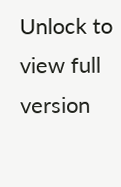Unlock to view full version